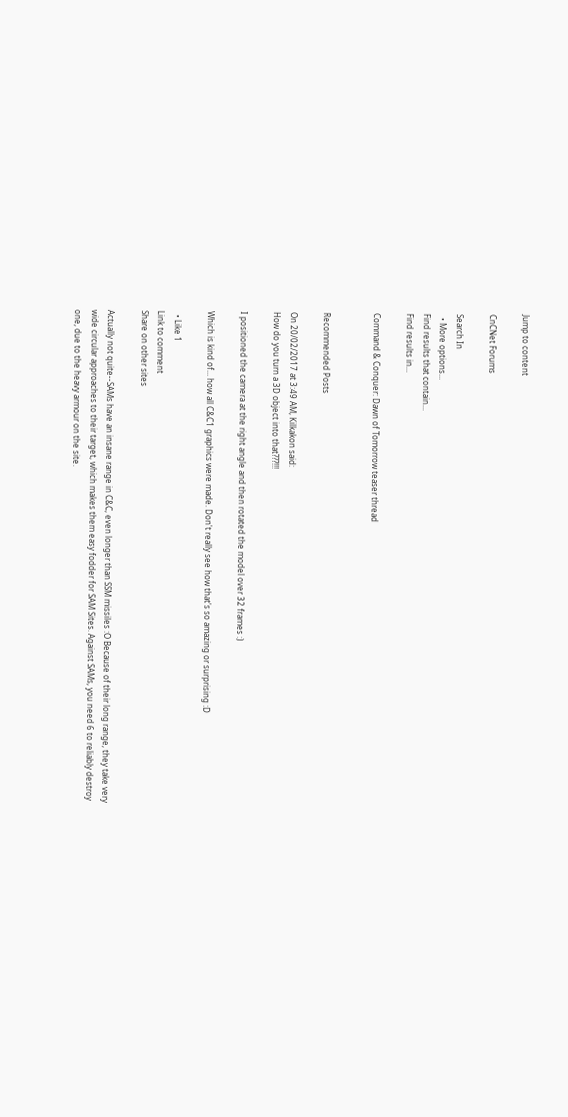Jump to content

CnCNet Forums

Search In
  • More options...
Find results that contain...
Find results in...

Command & Conquer: Dawn of Tomorrow teaser thread


Recommended Posts

On 20/02/2017 at 3:49 AM, Kilkakon said:
How do you turn a 3D object into that???!!!

I positioned the camera at the right angle and then rotated the model over 32 frames :)

Which is kind of... how all C&C1 graphics were made. Don't really see how that's so amazing or surprising :D

  • Like 1
Link to comment
Share on other sites

Actually not quite--SAMs have an insane range in C&C, even longer than SSM missiles :O Because of their long range, they take very wide circular approaches to their target, which makes them easy fodder for SAM Sites. Against SAMs, you need 6 to reliably destroy one, due to the heavy armour on the site.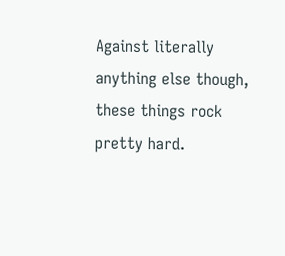Against literally anything else though, these things rock pretty hard.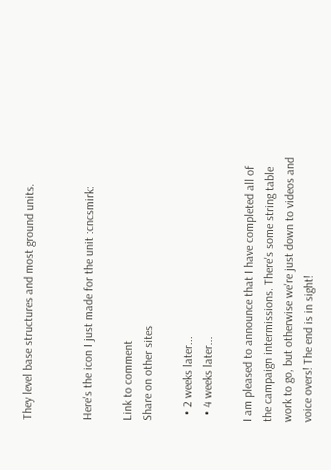They level base structures and most ground units.


Here's the icon I just made for the unit :cncsmirk:

Link to comment
Share on other sites

  • 2 weeks later...
  • 4 weeks later...

I am pleased to announce that I have completed all of the campaign intermissions. There's some string table work to go, but otherwise we're just down to videos and voice overs! The end is in sight!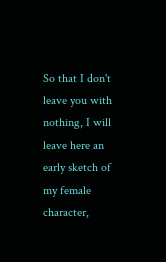So that I don't leave you with nothing, I will leave here an early sketch of my female character,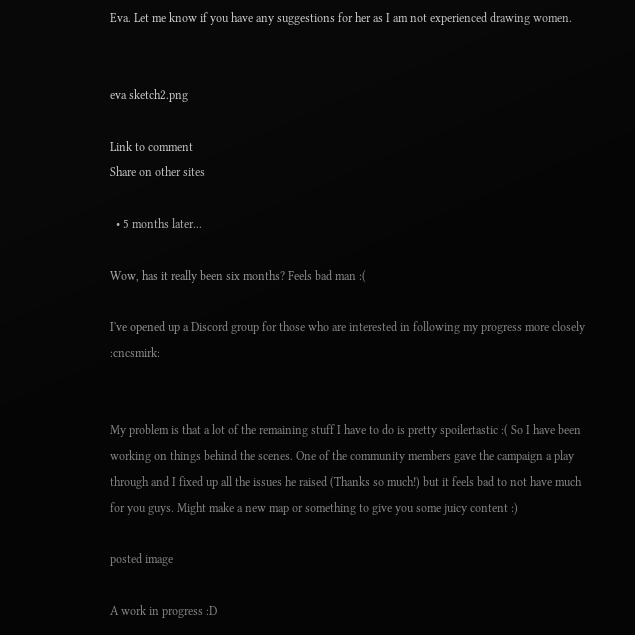Eva. Let me know if you have any suggestions for her as I am not experienced drawing women.


eva sketch2.png

Link to comment
Share on other sites

  • 5 months later...

Wow, has it really been six months? Feels bad man :(

I've opened up a Discord group for those who are interested in following my progress more closely :cncsmirk:


My problem is that a lot of the remaining stuff I have to do is pretty spoilertastic :( So I have been working on things behind the scenes. One of the community members gave the campaign a play through and I fixed up all the issues he raised (Thanks so much!) but it feels bad to not have much for you guys. Might make a new map or something to give you some juicy content :)

posted image

A work in progress :D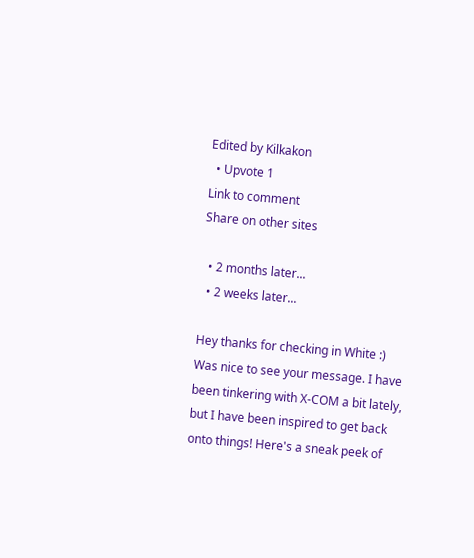Edited by Kilkakon
  • Upvote 1
Link to comment
Share on other sites

  • 2 months later...
  • 2 weeks later...

Hey thanks for checking in White :) Was nice to see your message. I have been tinkering with X-COM a bit lately, but I have been inspired to get back onto things! Here's a sneak peek of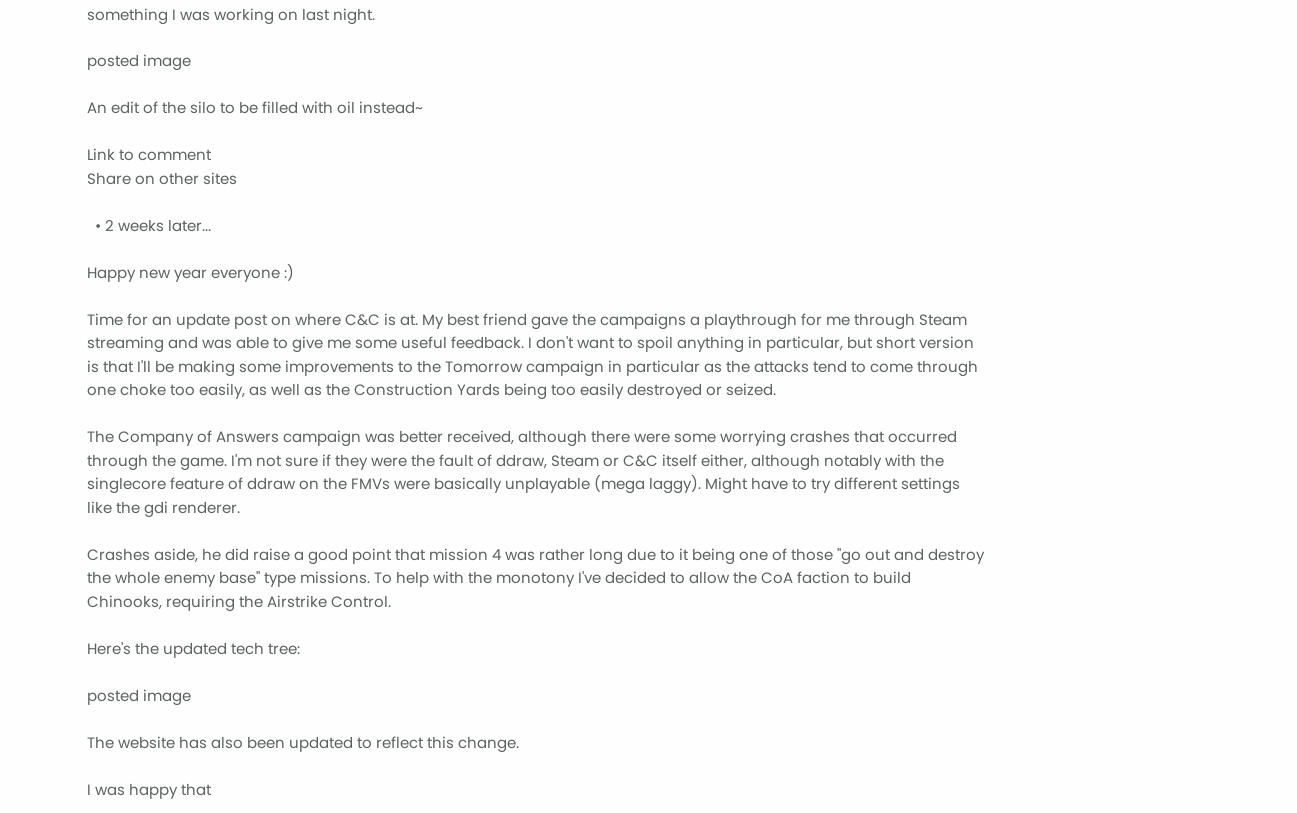something I was working on last night.

posted image

An edit of the silo to be filled with oil instead~

Link to comment
Share on other sites

  • 2 weeks later...

Happy new year everyone :)

Time for an update post on where C&C is at. My best friend gave the campaigns a playthrough for me through Steam streaming and was able to give me some useful feedback. I don't want to spoil anything in particular, but short version is that I'll be making some improvements to the Tomorrow campaign in particular as the attacks tend to come through one choke too easily, as well as the Construction Yards being too easily destroyed or seized.

The Company of Answers campaign was better received, although there were some worrying crashes that occurred through the game. I'm not sure if they were the fault of ddraw, Steam or C&C itself either, although notably with the singlecore feature of ddraw on the FMVs were basically unplayable (mega laggy). Might have to try different settings like the gdi renderer.

Crashes aside, he did raise a good point that mission 4 was rather long due to it being one of those "go out and destroy the whole enemy base" type missions. To help with the monotony I've decided to allow the CoA faction to build Chinooks, requiring the Airstrike Control.

Here's the updated tech tree:

posted image

The website has also been updated to reflect this change.

I was happy that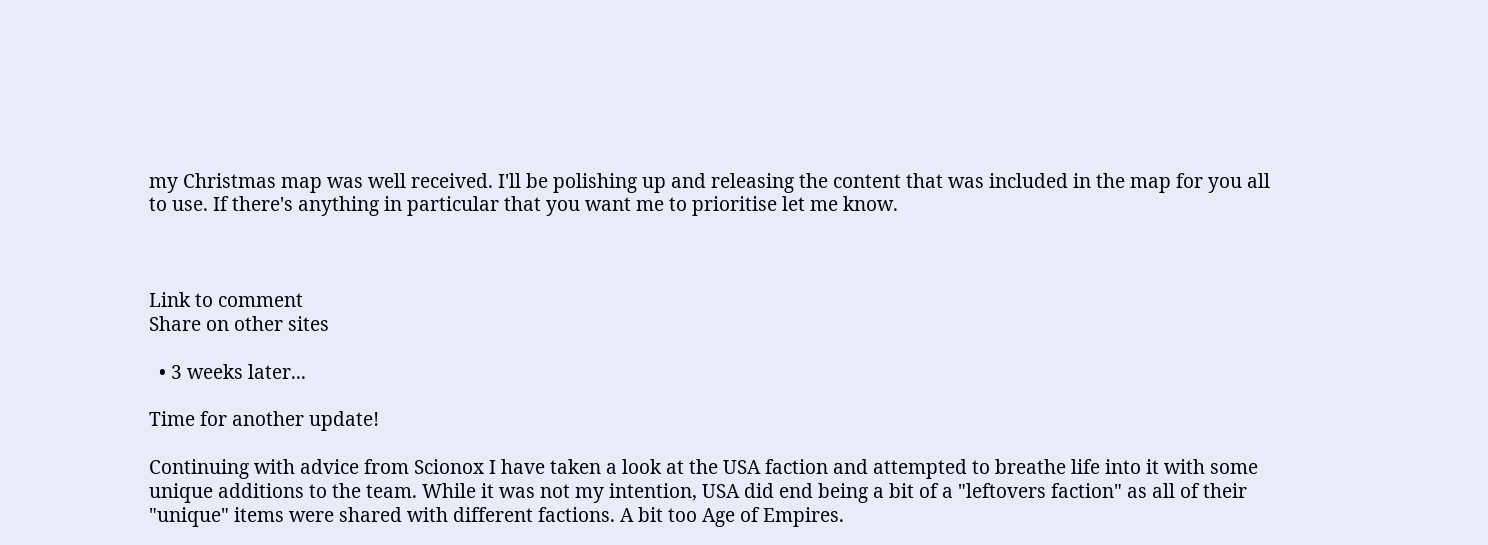my Christmas map was well received. I'll be polishing up and releasing the content that was included in the map for you all to use. If there's anything in particular that you want me to prioritise let me know.



Link to comment
Share on other sites

  • 3 weeks later...

Time for another update!

Continuing with advice from Scionox I have taken a look at the USA faction and attempted to breathe life into it with some unique additions to the team. While it was not my intention, USA did end being a bit of a "leftovers faction" as all of their "unique" items were shared with different factions. A bit too Age of Empires.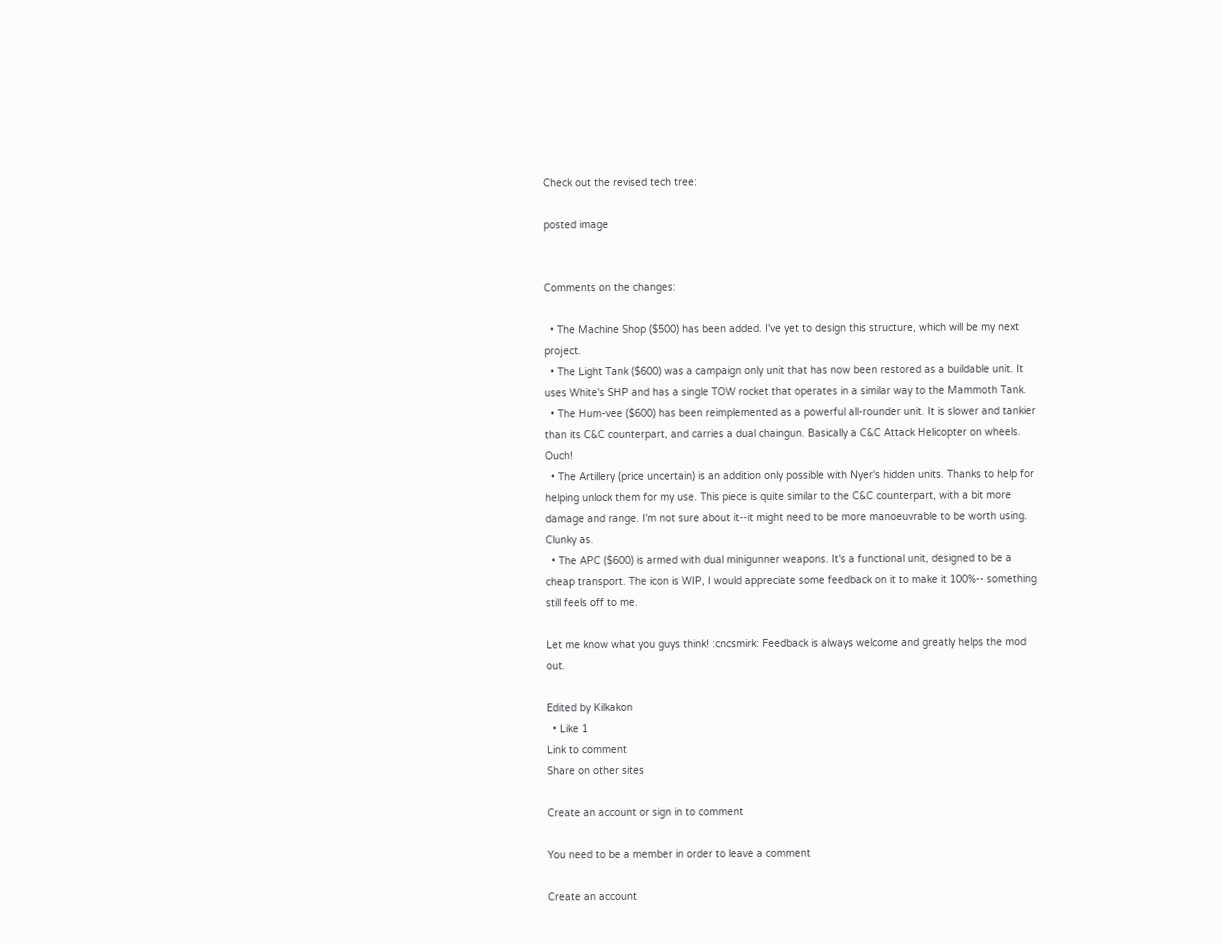Check out the revised tech tree:

posted image


Comments on the changes:

  • The Machine Shop ($500) has been added. I've yet to design this structure, which will be my next project.
  • The Light Tank ($600) was a campaign only unit that has now been restored as a buildable unit. It uses White's SHP and has a single TOW rocket that operates in a similar way to the Mammoth Tank.
  • The Hum-vee ($600) has been reimplemented as a powerful all-rounder unit. It is slower and tankier than its C&C counterpart, and carries a dual chaingun. Basically a C&C Attack Helicopter on wheels. Ouch!
  • The Artillery (price uncertain) is an addition only possible with Nyer's hidden units. Thanks to help for helping unlock them for my use. This piece is quite similar to the C&C counterpart, with a bit more damage and range. I'm not sure about it--it might need to be more manoeuvrable to be worth using. Clunky as.
  • The APC ($600) is armed with dual minigunner weapons. It's a functional unit, designed to be a cheap transport. The icon is WIP, I would appreciate some feedback on it to make it 100%-- something still feels off to me.

Let me know what you guys think! :cncsmirk: Feedback is always welcome and greatly helps the mod out.

Edited by Kilkakon
  • Like 1
Link to comment
Share on other sites

Create an account or sign in to comment

You need to be a member in order to leave a comment

Create an account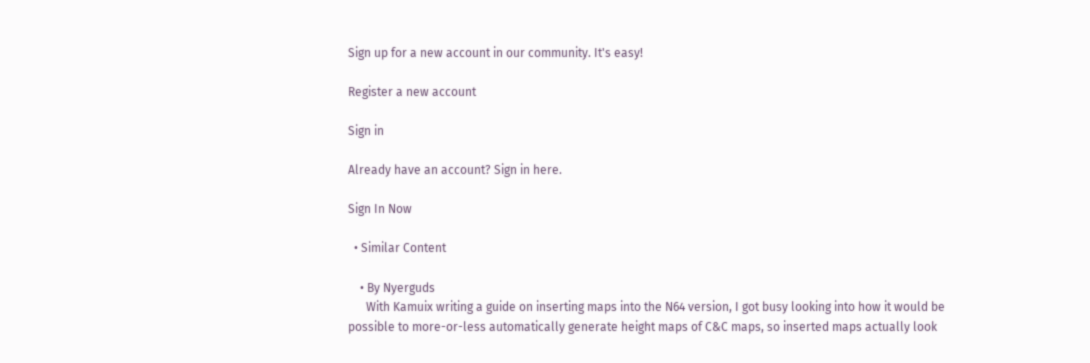Sign up for a new account in our community. It's easy!

Register a new account

Sign in

Already have an account? Sign in here.

Sign In Now

  • Similar Content

    • By Nyerguds
      With Kamuix writing a guide on inserting maps into the N64 version, I got busy looking into how it would be possible to more-or-less automatically generate height maps of C&C maps, so inserted maps actually look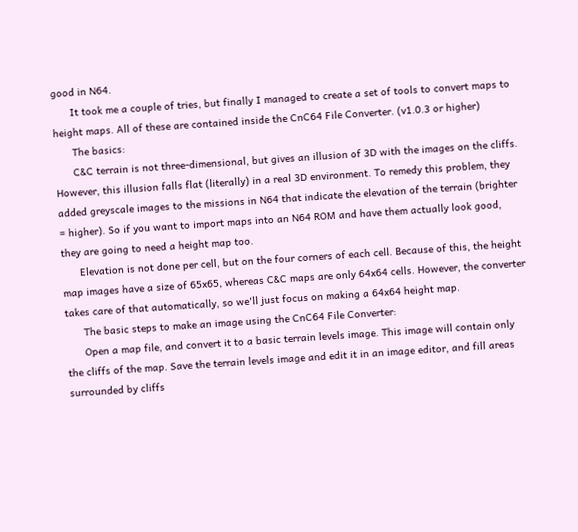good in N64.
      It took me a couple of tries, but finally I managed to create a set of tools to convert maps to height maps. All of these are contained inside the CnC64 File Converter. (v1.0.3 or higher)
      The basics:
      C&C terrain is not three-dimensional, but gives an illusion of 3D with the images on the cliffs. However, this illusion falls flat (literally) in a real 3D environment. To remedy this problem, they added greyscale images to the missions in N64 that indicate the elevation of the terrain (brighter = higher). So if you want to import maps into an N64 ROM and have them actually look good, they are going to need a height map too.
      Elevation is not done per cell, but on the four corners of each cell. Because of this, the height map images have a size of 65x65, whereas C&C maps are only 64x64 cells. However, the converter takes care of that automatically, so we'll just focus on making a 64x64 height map.
      The basic steps to make an image using the CnC64 File Converter:
      Open a map file, and convert it to a basic terrain levels image. This image will contain only the cliffs of the map. Save the terrain levels image and edit it in an image editor, and fill areas surrounded by cliffs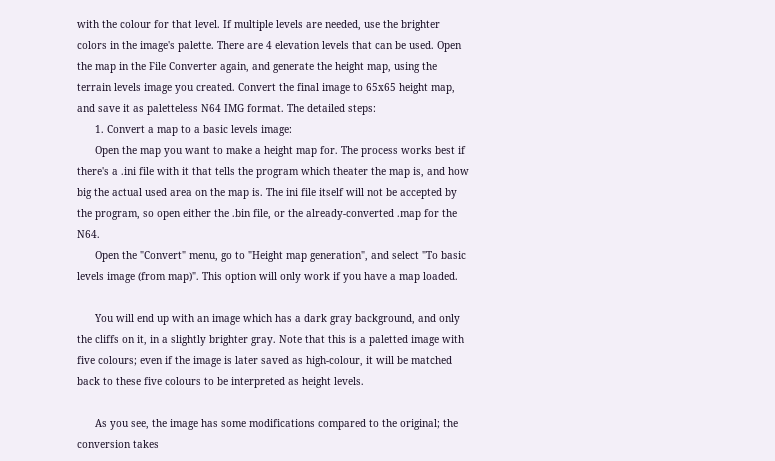with the colour for that level. If multiple levels are needed, use the brighter colors in the image's palette. There are 4 elevation levels that can be used. Open the map in the File Converter again, and generate the height map, using the terrain levels image you created. Convert the final image to 65x65 height map, and save it as paletteless N64 IMG format. The detailed steps:
      1. Convert a map to a basic levels image:
      Open the map you want to make a height map for. The process works best if there's a .ini file with it that tells the program which theater the map is, and how big the actual used area on the map is. The ini file itself will not be accepted by the program, so open either the .bin file, or the already-converted .map for the N64.
      Open the "Convert" menu, go to "Height map generation", and select "To basic levels image (from map)". This option will only work if you have a map loaded.

      You will end up with an image which has a dark gray background, and only the cliffs on it, in a slightly brighter gray. Note that this is a paletted image with five colours; even if the image is later saved as high-colour, it will be matched back to these five colours to be interpreted as height levels.

      As you see, the image has some modifications compared to the original; the conversion takes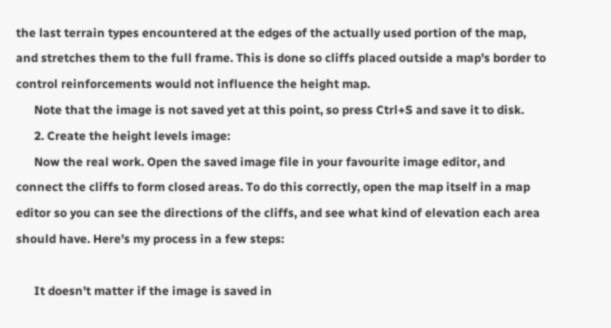the last terrain types encountered at the edges of the actually used portion of the map, and stretches them to the full frame. This is done so cliffs placed outside a map's border to control reinforcements would not influence the height map.
      Note that the image is not saved yet at this point, so press Ctrl+S and save it to disk.
      2. Create the height levels image:
      Now the real work. Open the saved image file in your favourite image editor, and connect the cliffs to form closed areas. To do this correctly, open the map itself in a map editor so you can see the directions of the cliffs, and see what kind of elevation each area should have. Here's my process in a few steps:

      It doesn't matter if the image is saved in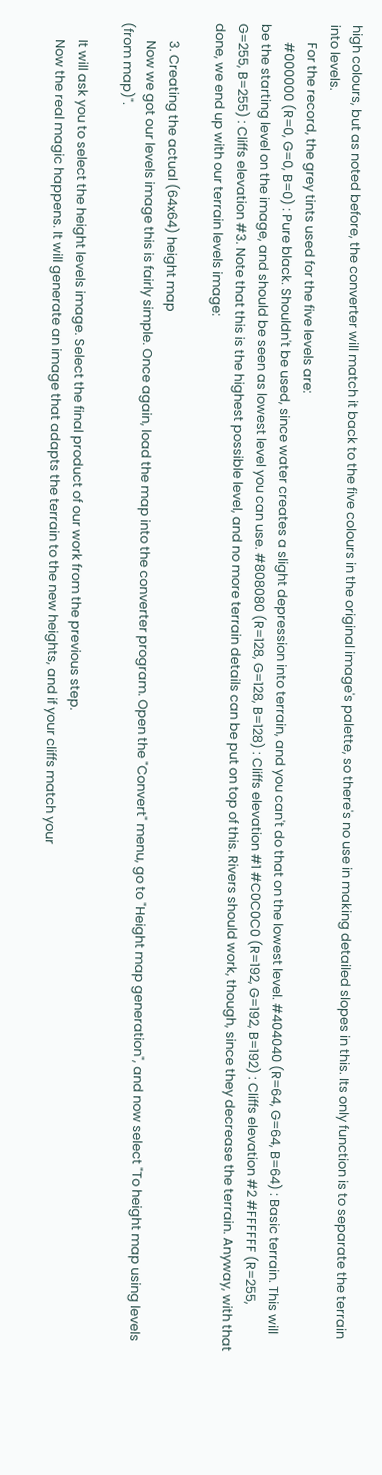high colours, but as noted before, the converter will match it back to the five colours in the original image's palette, so there's no use in making detailed slopes in this. Its only function is to separate the terrain into levels.
      For the record, the grey tints used for the five levels are:
      #000000 (R=0, G=0, B=0) : Pure black. Shouldn't be used, since water creates a slight depression into terrain, and you can't do that on the lowest level. #404040 (R=64, G=64, B=64) : Basic terrain. This will be the starting level on the image, and should be seen as lowest level you can use. #808080 (R=128, G=128, B=128) : Cliffs elevation #1 #C0C0C0 (R=192, G=192, B=192) : Cliffs elevation #2 #FFFFFF (R=255, G=255, B=255) : Cliffs elevation #3. Note that this is the highest possible level, and no more terrain details can be put on top of this. Rivers should work, though, since they decrease the terrain. Anyway, with that done, we end up with our terrain levels image:

      3. Creating the actual (64x64) height map
      Now we got our levels image this is fairly simple. Once again, load the map into the converter program. Open the "Convert" menu, go to "Height map generation", and now select "To height map using levels (from map)".

      It will ask you to select the height levels image. Select the final product of our work from the previous step.
      Now the real magic happens. It will generate an image that adapts the terrain to the new heights, and if your cliffs match your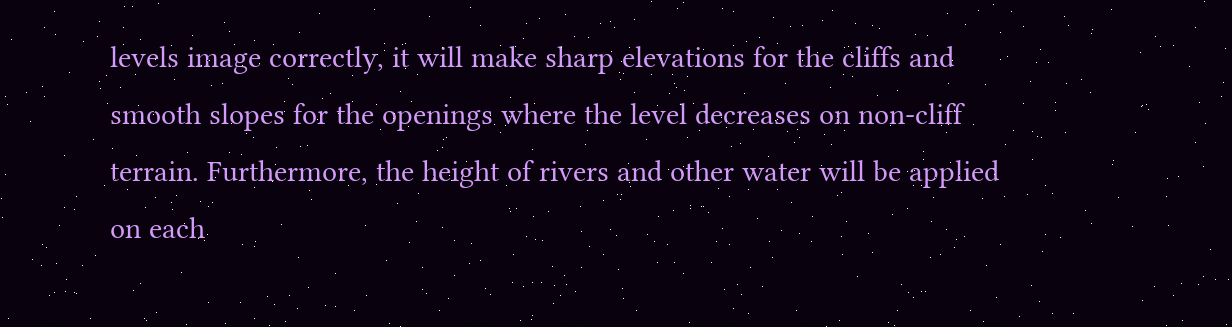levels image correctly, it will make sharp elevations for the cliffs and smooth slopes for the openings where the level decreases on non-cliff terrain. Furthermore, the height of rivers and other water will be applied on each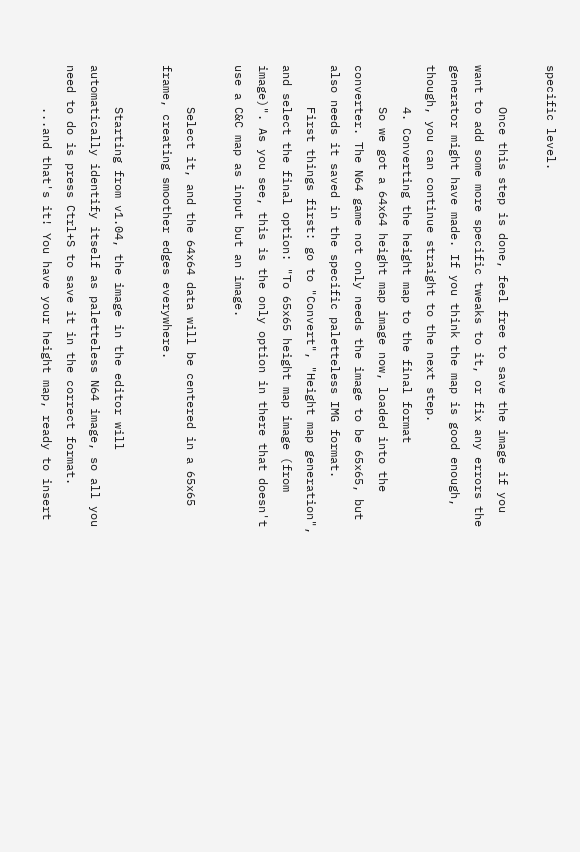specific level.

      Once this step is done, feel free to save the image if you want to add some more specific tweaks to it, or fix any errors the generator might have made. If you think the map is good enough, though, you can continue straight to the next step.
      4. Converting the height map to the final format
      So we got a 64x64 height map image now, loaded into the converter. The N64 game not only needs the image to be 65x65, but also needs it saved in the specific paletteless IMG format.
      First things first: go to "Convert", "Height map generation", and select the final option: "To 65x65 height map image (from image)". As you see, this is the only option in there that doesn't use a C&C map as input but an image.

      Select it, and the 64x64 data will be centered in a 65x65 frame, creating smoother edges everywhere.

      Starting from v1.04, the image in the editor will automatically identify itself as paletteless N64 image, so all you need to do is press Ctrl+S to save it in the correct format.
      ...and that's it! You have your height map, ready to insert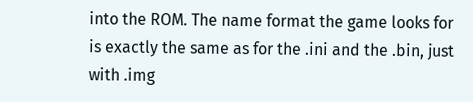into the ROM. The name format the game looks for is exactly the same as for the .ini and the .bin, just with .img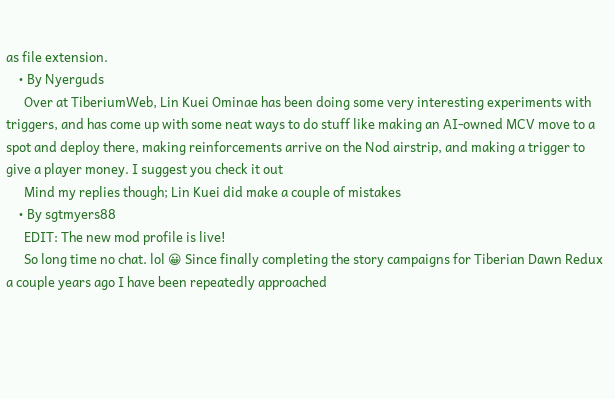as file extension.
    • By Nyerguds
      Over at TiberiumWeb, Lin Kuei Ominae has been doing some very interesting experiments with triggers, and has come up with some neat ways to do stuff like making an AI-owned MCV move to a spot and deploy there, making reinforcements arrive on the Nod airstrip, and making a trigger to give a player money. I suggest you check it out
      Mind my replies though; Lin Kuei did make a couple of mistakes
    • By sgtmyers88
      EDIT: The new mod profile is live!
      So long time no chat. lol 😀 Since finally completing the story campaigns for Tiberian Dawn Redux a couple years ago I have been repeatedly approached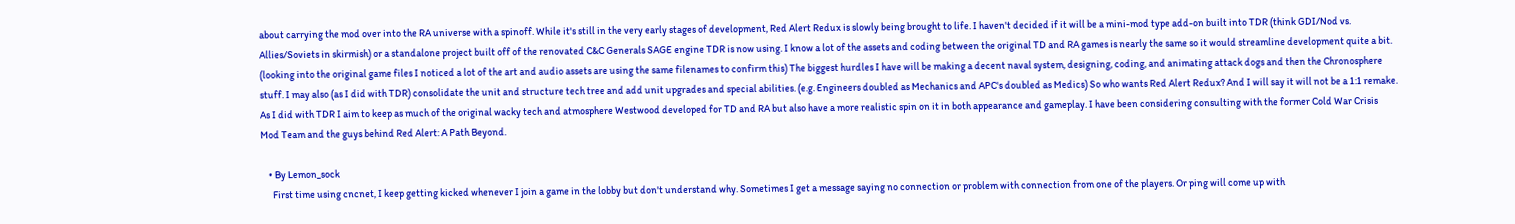about carrying the mod over into the RA universe with a spinoff. While it's still in the very early stages of development, Red Alert Redux is slowly being brought to life. I haven't decided if it will be a mini-mod type add-on built into TDR (think GDI/Nod vs. Allies/Soviets in skirmish) or a standalone project built off of the renovated C&C Generals SAGE engine TDR is now using. I know a lot of the assets and coding between the original TD and RA games is nearly the same so it would streamline development quite a bit. (looking into the original game files I noticed a lot of the art and audio assets are using the same filenames to confirm this) The biggest hurdles I have will be making a decent naval system, designing, coding, and animating attack dogs and then the Chronosphere stuff. I may also (as I did with TDR) consolidate the unit and structure tech tree and add unit upgrades and special abilities. (e.g. Engineers doubled as Mechanics and APC's doubled as Medics) So who wants Red Alert Redux? And I will say it will not be a 1:1 remake. As I did with TDR I aim to keep as much of the original wacky tech and atmosphere Westwood developed for TD and RA but also have a more realistic spin on it in both appearance and gameplay. I have been considering consulting with the former Cold War Crisis Mod Team and the guys behind Red Alert: A Path Beyond.

    • By Lemon_sock
      First time using cncnet, I keep getting kicked whenever I join a game in the lobby but don't understand why. Sometimes I get a message saying no connection or problem with connection from one of the players. Or ping will come up with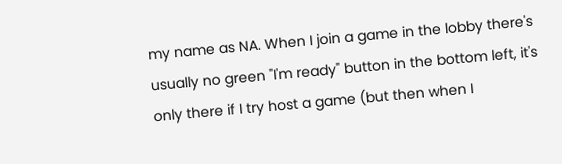my name as NA. When I join a game in the lobby there's usually no green "I'm ready" button in the bottom left, it's only there if I try host a game (but then when I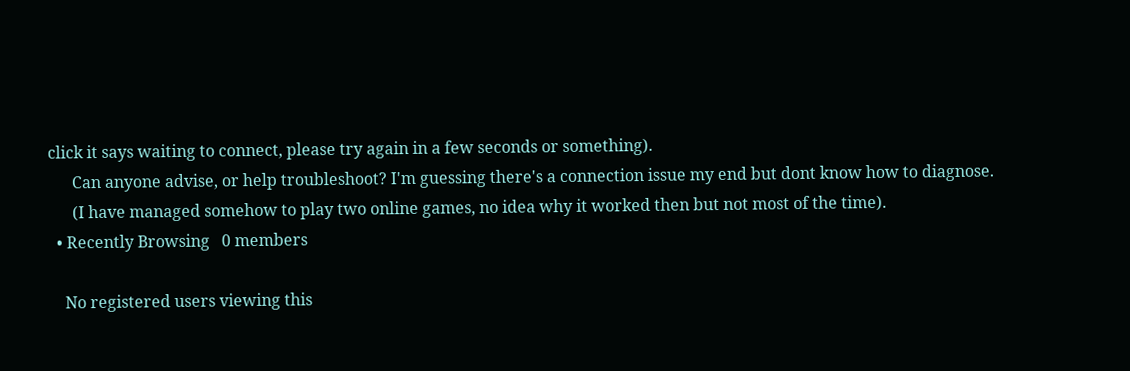click it says waiting to connect, please try again in a few seconds or something).
      Can anyone advise, or help troubleshoot? I'm guessing there's a connection issue my end but dont know how to diagnose.
      (I have managed somehow to play two online games, no idea why it worked then but not most of the time).
  • Recently Browsing   0 members

    No registered users viewing this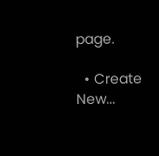page.

  • Create New...